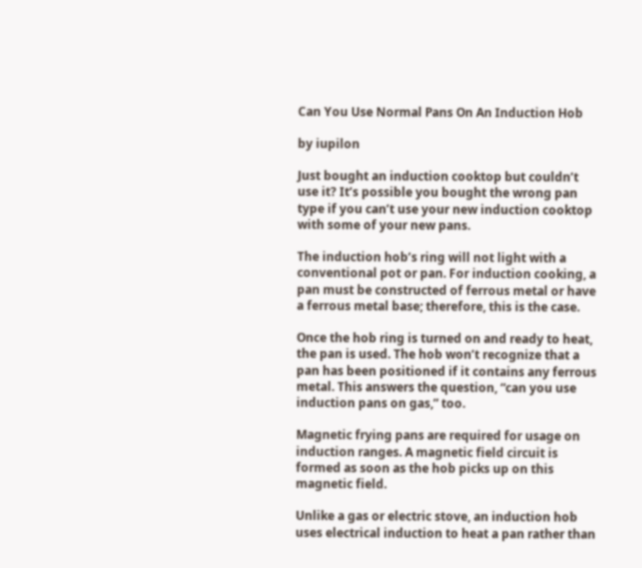Can You Use Normal Pans On An Induction Hob

by iupilon

Just bought an induction cooktop but couldn’t use it? It’s possible you bought the wrong pan type if you can’t use your new induction cooktop with some of your new pans.

The induction hob’s ring will not light with a conventional pot or pan. For induction cooking, a pan must be constructed of ferrous metal or have a ferrous metal base; therefore, this is the case.

Once the hob ring is turned on and ready to heat, the pan is used. The hob won’t recognize that a pan has been positioned if it contains any ferrous metal. This answers the question, “can you use induction pans on gas,” too.

Magnetic frying pans are required for usage on induction ranges. A magnetic field circuit is formed as soon as the hob picks up on this magnetic field.

Unlike a gas or electric stove, an induction hob uses electrical induction to heat a pan rather than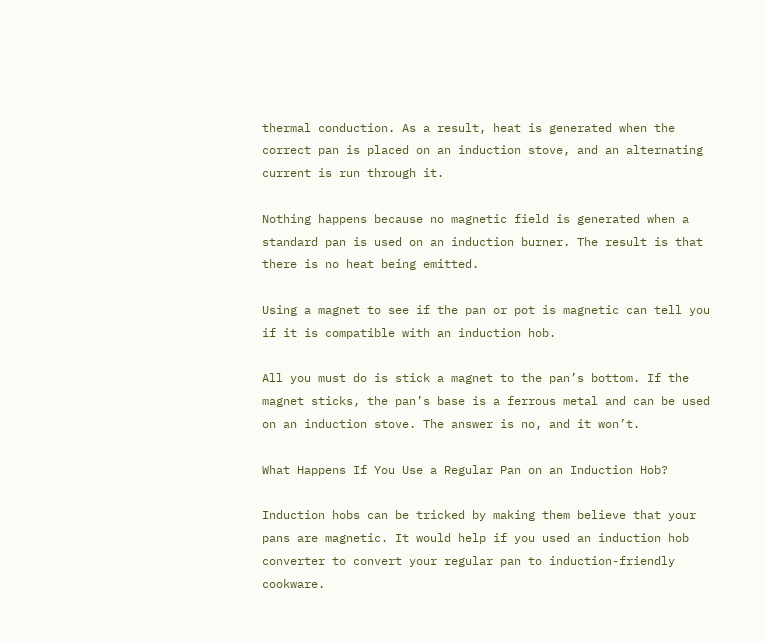thermal conduction. As a result, heat is generated when the correct pan is placed on an induction stove, and an alternating current is run through it.

Nothing happens because no magnetic field is generated when a standard pan is used on an induction burner. The result is that there is no heat being emitted.

Using a magnet to see if the pan or pot is magnetic can tell you if it is compatible with an induction hob.

All you must do is stick a magnet to the pan’s bottom. If the magnet sticks, the pan’s base is a ferrous metal and can be used on an induction stove. The answer is no, and it won’t.

What Happens If You Use a Regular Pan on an Induction Hob?

Induction hobs can be tricked by making them believe that your pans are magnetic. It would help if you used an induction hob converter to convert your regular pan to induction-friendly cookware.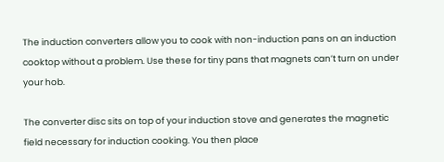The induction converters allow you to cook with non-induction pans on an induction cooktop without a problem. Use these for tiny pans that magnets can’t turn on under your hob.

The converter disc sits on top of your induction stove and generates the magnetic field necessary for induction cooking. You then place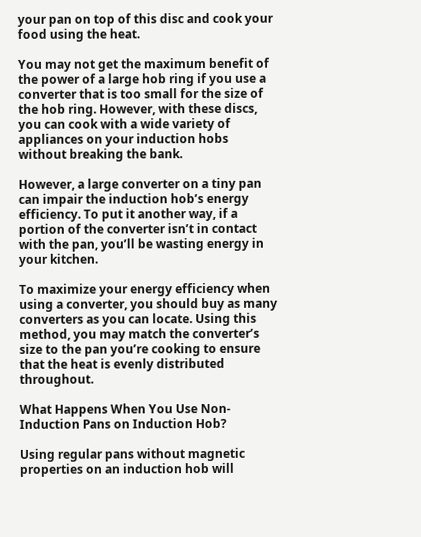your pan on top of this disc and cook your food using the heat.

You may not get the maximum benefit of the power of a large hob ring if you use a converter that is too small for the size of the hob ring. However, with these discs, you can cook with a wide variety of appliances on your induction hobs without breaking the bank.

However, a large converter on a tiny pan can impair the induction hob’s energy efficiency. To put it another way, if a portion of the converter isn’t in contact with the pan, you’ll be wasting energy in your kitchen.

To maximize your energy efficiency when using a converter, you should buy as many converters as you can locate. Using this method, you may match the converter’s size to the pan you’re cooking to ensure that the heat is evenly distributed throughout.

What Happens When You Use Non-Induction Pans on Induction Hob?

Using regular pans without magnetic properties on an induction hob will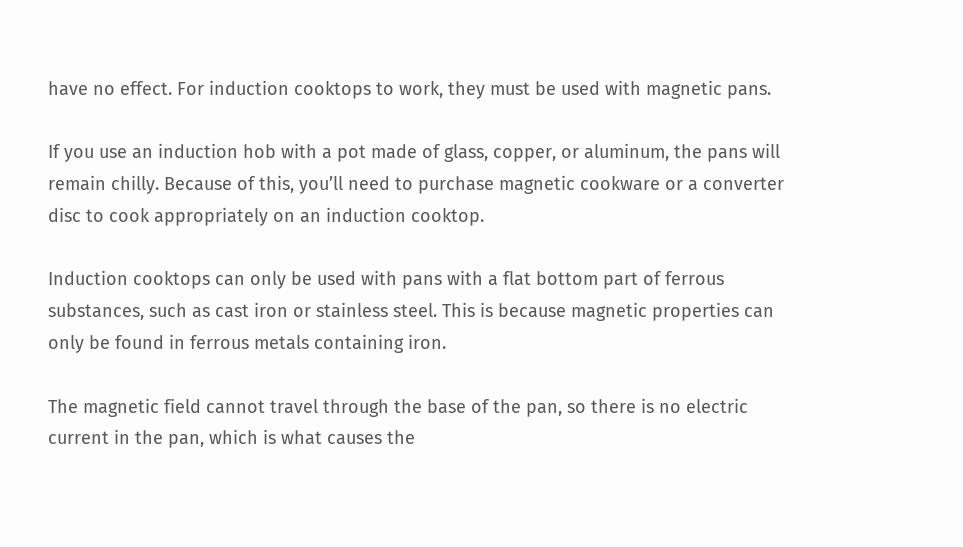have no effect. For induction cooktops to work, they must be used with magnetic pans.

If you use an induction hob with a pot made of glass, copper, or aluminum, the pans will remain chilly. Because of this, you’ll need to purchase magnetic cookware or a converter disc to cook appropriately on an induction cooktop.

Induction cooktops can only be used with pans with a flat bottom part of ferrous substances, such as cast iron or stainless steel. This is because magnetic properties can only be found in ferrous metals containing iron.

The magnetic field cannot travel through the base of the pan, so there is no electric current in the pan, which is what causes the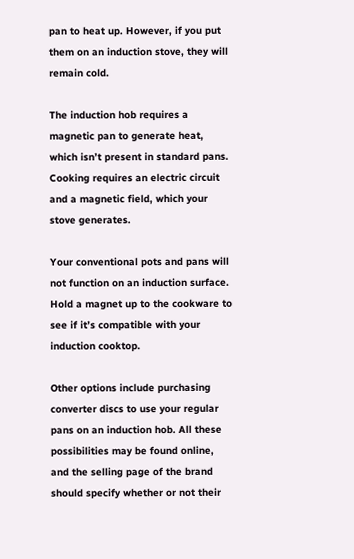pan to heat up. However, if you put them on an induction stove, they will remain cold.

The induction hob requires a magnetic pan to generate heat, which isn’t present in standard pans. Cooking requires an electric circuit and a magnetic field, which your stove generates.

Your conventional pots and pans will not function on an induction surface. Hold a magnet up to the cookware to see if it’s compatible with your induction cooktop.

Other options include purchasing converter discs to use your regular pans on an induction hob. All these possibilities may be found online, and the selling page of the brand should specify whether or not their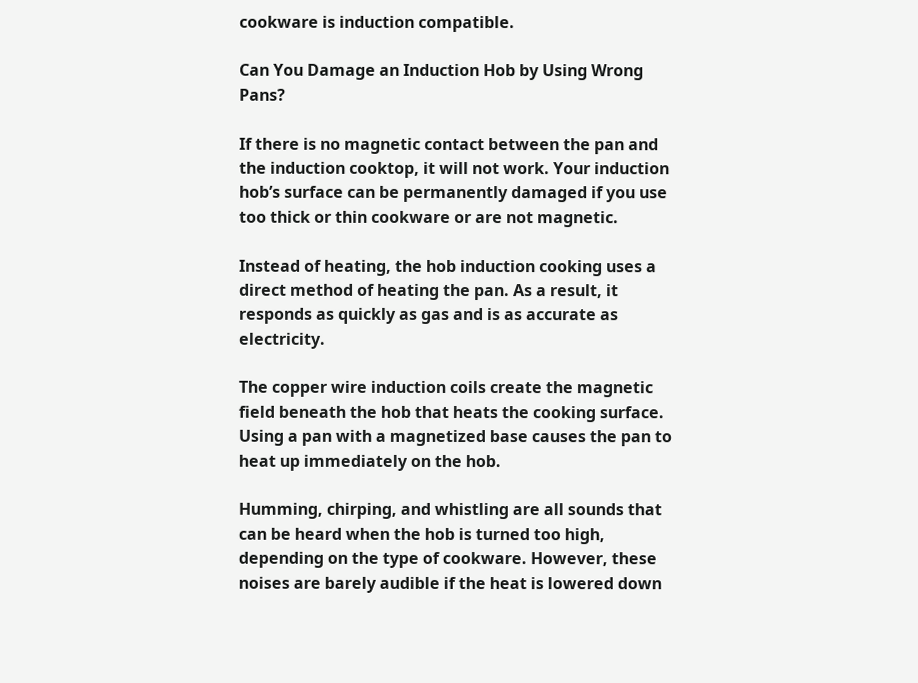cookware is induction compatible.

Can You Damage an Induction Hob by Using Wrong Pans?

If there is no magnetic contact between the pan and the induction cooktop, it will not work. Your induction hob’s surface can be permanently damaged if you use too thick or thin cookware or are not magnetic.

Instead of heating, the hob induction cooking uses a direct method of heating the pan. As a result, it responds as quickly as gas and is as accurate as electricity.

The copper wire induction coils create the magnetic field beneath the hob that heats the cooking surface. Using a pan with a magnetized base causes the pan to heat up immediately on the hob.

Humming, chirping, and whistling are all sounds that can be heard when the hob is turned too high, depending on the type of cookware. However, these noises are barely audible if the heat is lowered down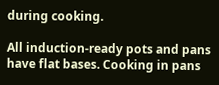during cooking.

All induction-ready pots and pans have flat bases. Cooking in pans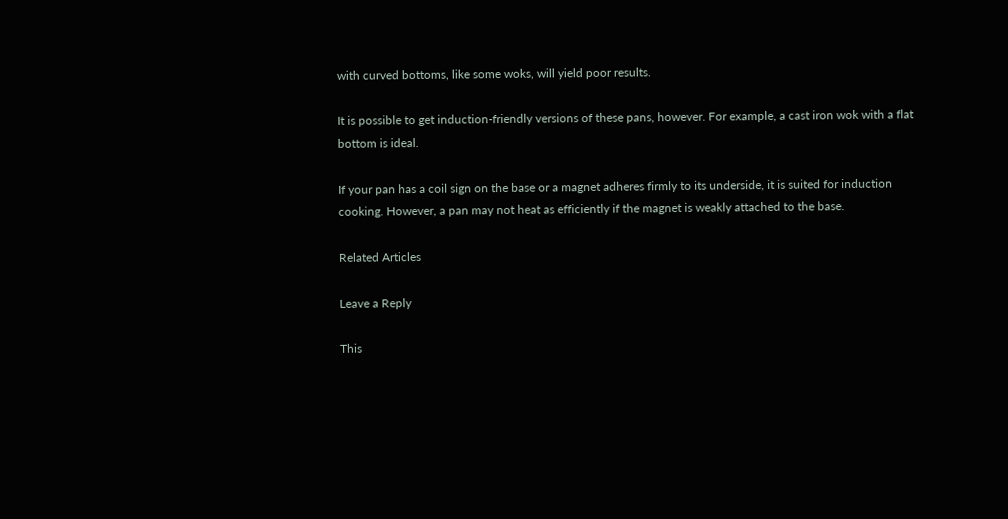with curved bottoms, like some woks, will yield poor results.

It is possible to get induction-friendly versions of these pans, however. For example, a cast iron wok with a flat bottom is ideal.

If your pan has a coil sign on the base or a magnet adheres firmly to its underside, it is suited for induction cooking. However, a pan may not heat as efficiently if the magnet is weakly attached to the base.

Related Articles

Leave a Reply

This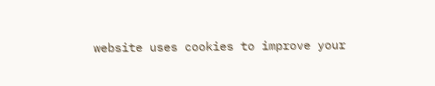website uses cookies to improve your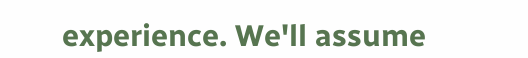experience. We'll assume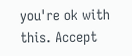you're ok with this. Accept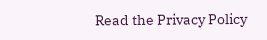Read the Privacy Policy